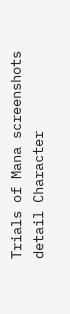Trials of Mana screenshots detail Character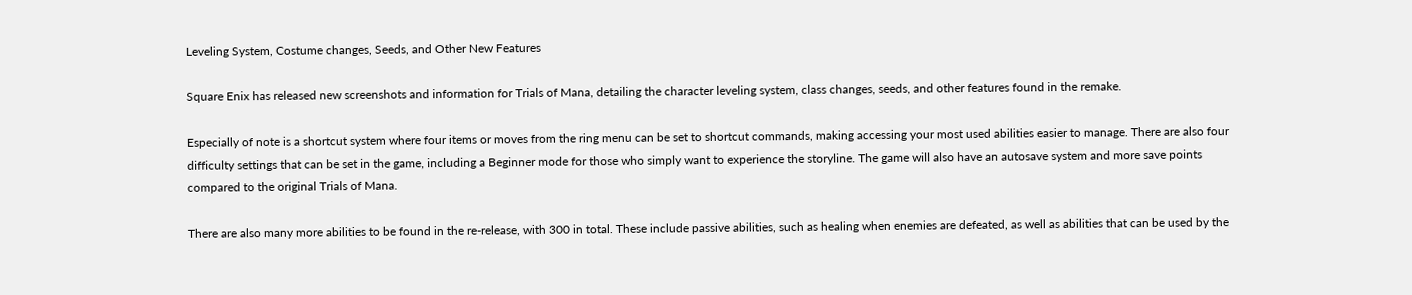Leveling System, Costume changes, Seeds, and Other New Features

Square Enix has released new screenshots and information for Trials of Mana, detailing the character leveling system, class changes, seeds, and other features found in the remake.

Especially of note is a shortcut system where four items or moves from the ring menu can be set to shortcut commands, making accessing your most used abilities easier to manage. There are also four difficulty settings that can be set in the game, including a Beginner mode for those who simply want to experience the storyline. The game will also have an autosave system and more save points compared to the original Trials of Mana.

There are also many more abilities to be found in the re-release, with 300 in total. These include passive abilities, such as healing when enemies are defeated, as well as abilities that can be used by the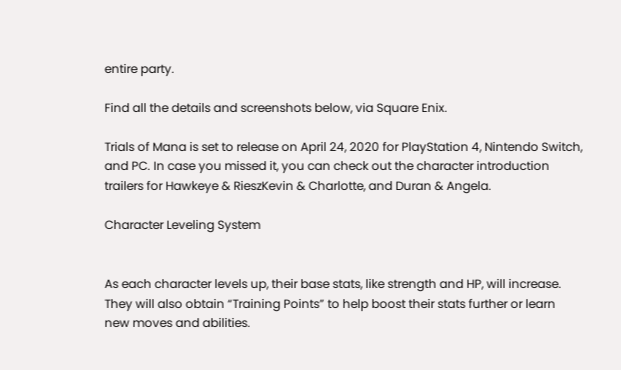entire party.

Find all the details and screenshots below, via Square Enix.

Trials of Mana is set to release on April 24, 2020 for PlayStation 4, Nintendo Switch, and PC. In case you missed it, you can check out the character introduction trailers for Hawkeye & RieszKevin & Charlotte, and Duran & Angela.

Character Leveling System


As each character levels up, their base stats, like strength and HP, will increase. They will also obtain “Training Points” to help boost their stats further or learn new moves and abilities.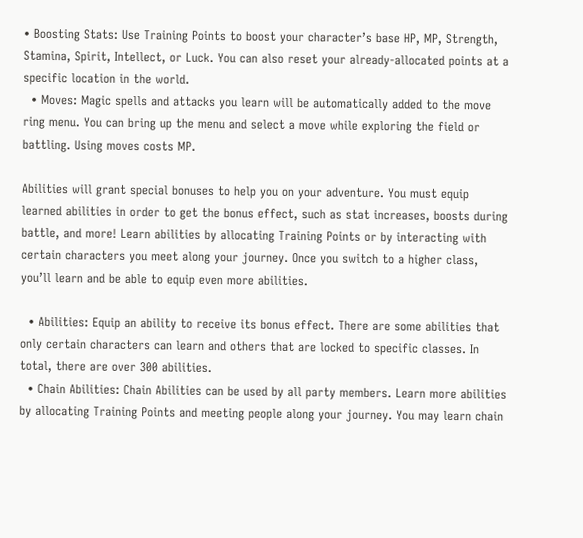• Boosting Stats: Use Training Points to boost your character’s base HP, MP, Strength, Stamina, Spirit, Intellect, or Luck. You can also reset your already-allocated points at a specific location in the world.
  • Moves: Magic spells and attacks you learn will be automatically added to the move ring menu. You can bring up the menu and select a move while exploring the field or battling. Using moves costs MP.

Abilities will grant special bonuses to help you on your adventure. You must equip learned abilities in order to get the bonus effect, such as stat increases, boosts during battle, and more! Learn abilities by allocating Training Points or by interacting with certain characters you meet along your journey. Once you switch to a higher class, you’ll learn and be able to equip even more abilities.

  • Abilities: Equip an ability to receive its bonus effect. There are some abilities that only certain characters can learn and others that are locked to specific classes. In total, there are over 300 abilities.
  • Chain Abilities: Chain Abilities can be used by all party members. Learn more abilities by allocating Training Points and meeting people along your journey. You may learn chain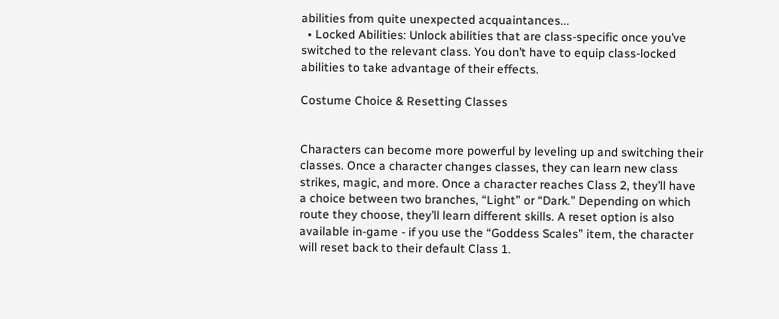abilities from quite unexpected acquaintances...
  • Locked Abilities: Unlock abilities that are class-specific once you’ve switched to the relevant class. You don’t have to equip class-locked abilities to take advantage of their effects.

Costume Choice & Resetting Classes


Characters can become more powerful by leveling up and switching their classes. Once a character changes classes, they can learn new class strikes, magic, and more. Once a character reaches Class 2, they’ll have a choice between two branches, “Light” or “Dark.” Depending on which route they choose, they’ll learn different skills. A reset option is also available in-game - if you use the “Goddess Scales” item, the character will reset back to their default Class 1.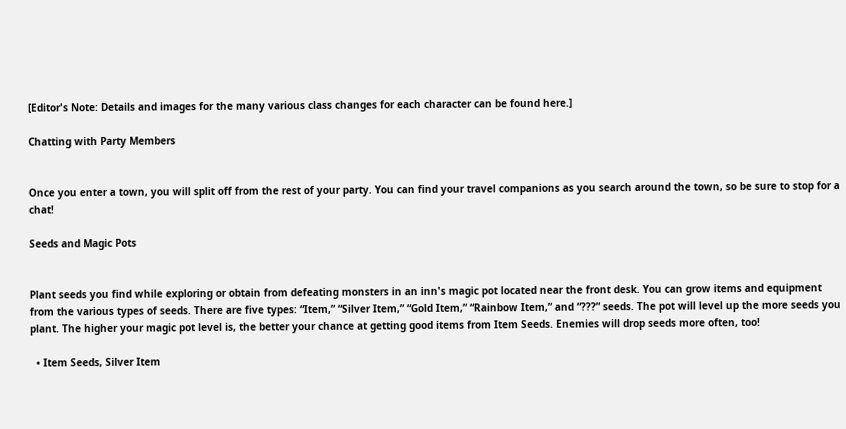[Editor's Note: Details and images for the many various class changes for each character can be found here.]

Chatting with Party Members


Once you enter a town, you will split off from the rest of your party. You can find your travel companions as you search around the town, so be sure to stop for a chat!

Seeds and Magic Pots


Plant seeds you find while exploring or obtain from defeating monsters in an inn's magic pot located near the front desk. You can grow items and equipment from the various types of seeds. There are five types: “Item,” “Silver Item,” “Gold Item,” “Rainbow Item,” and “???” seeds. The pot will level up the more seeds you plant. The higher your magic pot level is, the better your chance at getting good items from Item Seeds. Enemies will drop seeds more often, too!

  • Item Seeds, Silver Item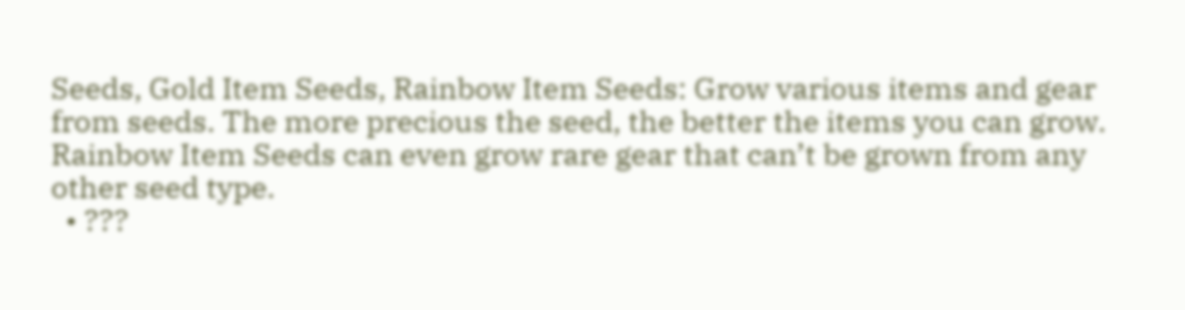Seeds, Gold Item Seeds, Rainbow Item Seeds: Grow various items and gear from seeds. The more precious the seed, the better the items you can grow. Rainbow Item Seeds can even grow rare gear that can’t be grown from any other seed type.
  • ???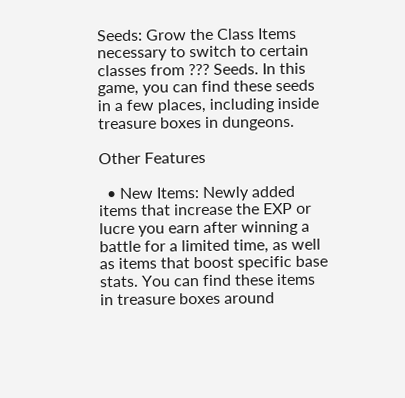Seeds: Grow the Class Items necessary to switch to certain classes from ??? Seeds. In this game, you can find these seeds in a few places, including inside treasure boxes in dungeons.

Other Features

  • New Items: Newly added items that increase the EXP or lucre you earn after winning a battle for a limited time, as well as items that boost specific base stats. You can find these items in treasure boxes around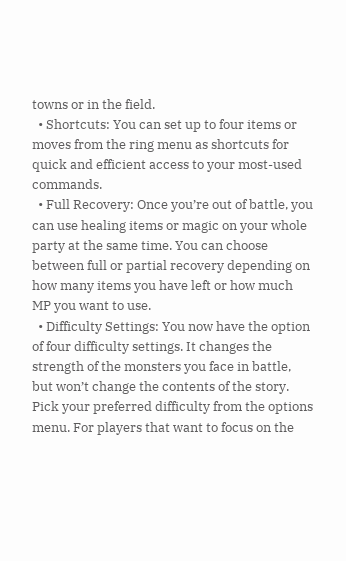towns or in the field.
  • Shortcuts: You can set up to four items or moves from the ring menu as shortcuts for quick and efficient access to your most-used commands.
  • Full Recovery: Once you’re out of battle, you can use healing items or magic on your whole party at the same time. You can choose between full or partial recovery depending on how many items you have left or how much MP you want to use.
  • Difficulty Settings: You now have the option of four difficulty settings. It changes the strength of the monsters you face in battle, but won’t change the contents of the story. Pick your preferred difficulty from the options menu. For players that want to focus on the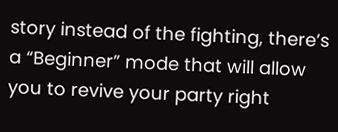story instead of the fighting, there’s a “Beginner” mode that will allow you to revive your party right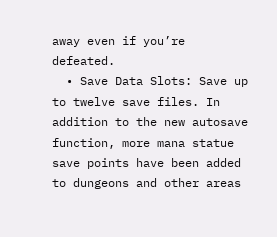away even if you’re defeated.
  • Save Data Slots: Save up to twelve save files. In addition to the new autosave function, more mana statue save points have been added to dungeons and other areas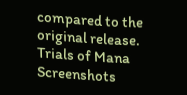compared to the original release.
Trials of Mana Screenshots